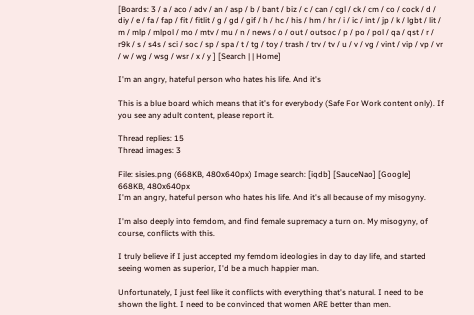[Boards: 3 / a / aco / adv / an / asp / b / bant / biz / c / can / cgl / ck / cm / co / cock / d / diy / e / fa / fap / fit / fitlit / g / gd / gif / h / hc / his / hm / hr / i / ic / int / jp / k / lgbt / lit / m / mlp / mlpol / mo / mtv / mu / n / news / o / out / outsoc / p / po / pol / qa / qst / r / r9k / s / s4s / sci / soc / sp / spa / t / tg / toy / trash / trv / tv / u / v / vg / vint / vip / vp / vr / w / wg / wsg / wsr / x / y ] [Search | | Home]

I'm an angry, hateful person who hates his life. And it's

This is a blue board which means that it's for everybody (Safe For Work content only). If you see any adult content, please report it.

Thread replies: 15
Thread images: 3

File: sisies.png (668KB, 480x640px) Image search: [iqdb] [SauceNao] [Google]
668KB, 480x640px
I'm an angry, hateful person who hates his life. And it's all because of my misogyny.

I'm also deeply into femdom, and find female supremacy a turn on. My misogyny, of course, conflicts with this.

I truly believe if I just accepted my femdom ideologies in day to day life, and started seeing women as superior, I'd be a much happier man.

Unfortunately, I just feel like it conflicts with everything that's natural. I need to be shown the light. I need to be convinced that women ARE better than men.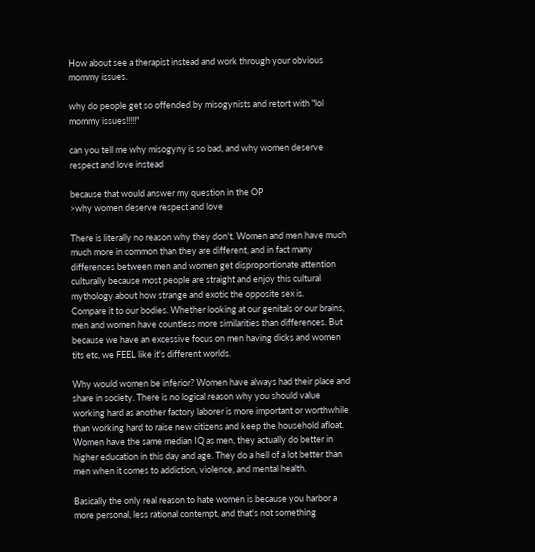How about see a therapist instead and work through your obvious mommy issues.

why do people get so offended by misogynists and retort with "lol mommy issues!!!!!"

can you tell me why misogyny is so bad, and why women deserve respect and love instead

because that would answer my question in the OP
>why women deserve respect and love

There is literally no reason why they don't. Women and men have much much more in common than they are different, and in fact many differences between men and women get disproportionate attention culturally because most people are straight and enjoy this cultural mythology about how strange and exotic the opposite sex is.
Compare it to our bodies. Whether looking at our genitals or our brains, men and women have countless more similarities than differences. But because we have an excessive focus on men having dicks and women tits etc, we FEEL like it's different worlds.

Why would women be inferior? Women have always had their place and share in society. There is no logical reason why you should value working hard as another factory laborer is more important or worthwhile than working hard to raise new citizens and keep the household afloat.
Women have the same median IQ as men, they actually do better in higher education in this day and age. They do a hell of a lot better than men when it comes to addiction, violence, and mental health.

Basically the only real reason to hate women is because you harbor a more personal, less rational contempt, and that's not something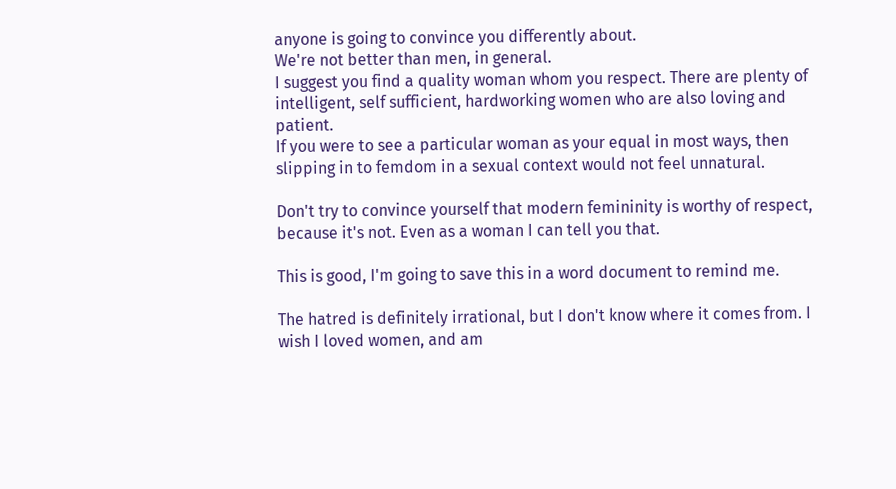anyone is going to convince you differently about.
We're not better than men, in general.
I suggest you find a quality woman whom you respect. There are plenty of intelligent, self sufficient, hardworking women who are also loving and patient.
If you were to see a particular woman as your equal in most ways, then slipping in to femdom in a sexual context would not feel unnatural.

Don't try to convince yourself that modern femininity is worthy of respect, because it's not. Even as a woman I can tell you that.

This is good, I'm going to save this in a word document to remind me.

The hatred is definitely irrational, but I don't know where it comes from. I wish I loved women, and am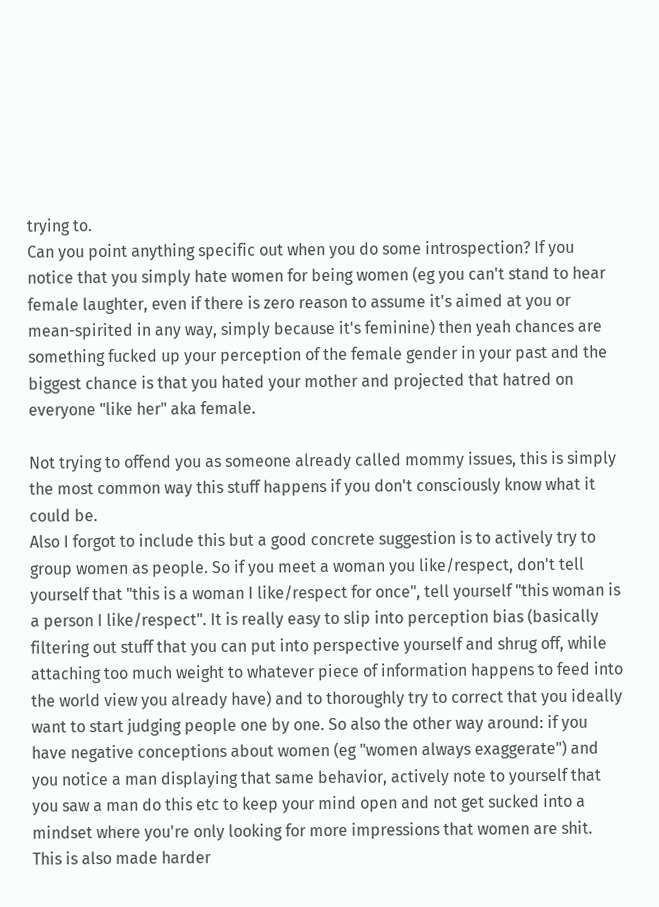trying to.
Can you point anything specific out when you do some introspection? If you notice that you simply hate women for being women (eg you can't stand to hear female laughter, even if there is zero reason to assume it's aimed at you or mean-spirited in any way, simply because it's feminine) then yeah chances are something fucked up your perception of the female gender in your past and the biggest chance is that you hated your mother and projected that hatred on everyone "like her" aka female.

Not trying to offend you as someone already called mommy issues, this is simply the most common way this stuff happens if you don't consciously know what it could be.
Also I forgot to include this but a good concrete suggestion is to actively try to group women as people. So if you meet a woman you like/respect, don't tell yourself that "this is a woman I like/respect for once", tell yourself "this woman is a person I like/respect". It is really easy to slip into perception bias (basically filtering out stuff that you can put into perspective yourself and shrug off, while attaching too much weight to whatever piece of information happens to feed into the world view you already have) and to thoroughly try to correct that you ideally want to start judging people one by one. So also the other way around: if you have negative conceptions about women (eg "women always exaggerate") and you notice a man displaying that same behavior, actively note to yourself that you saw a man do this etc to keep your mind open and not get sucked into a mindset where you're only looking for more impressions that women are shit.
This is also made harder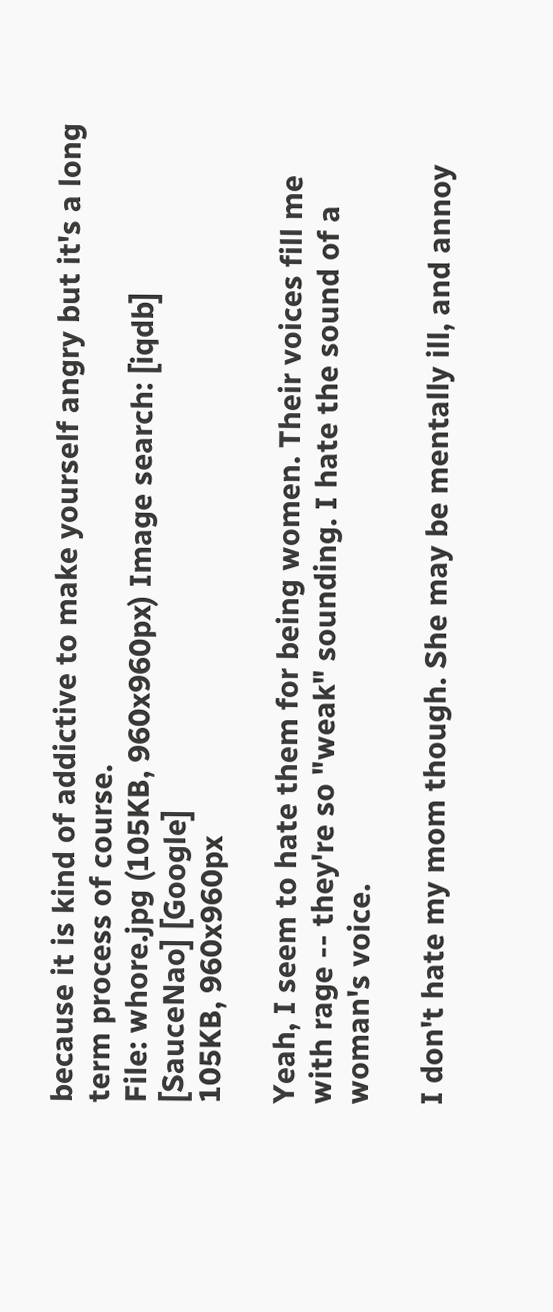because it is kind of addictive to make yourself angry but it's a long term process of course.
File: whore.jpg (105KB, 960x960px) Image search: [iqdb] [SauceNao] [Google]
105KB, 960x960px

Yeah, I seem to hate them for being women. Their voices fill me with rage -- they're so "weak" sounding. I hate the sound of a woman's voice.

I don't hate my mom though. She may be mentally ill, and annoy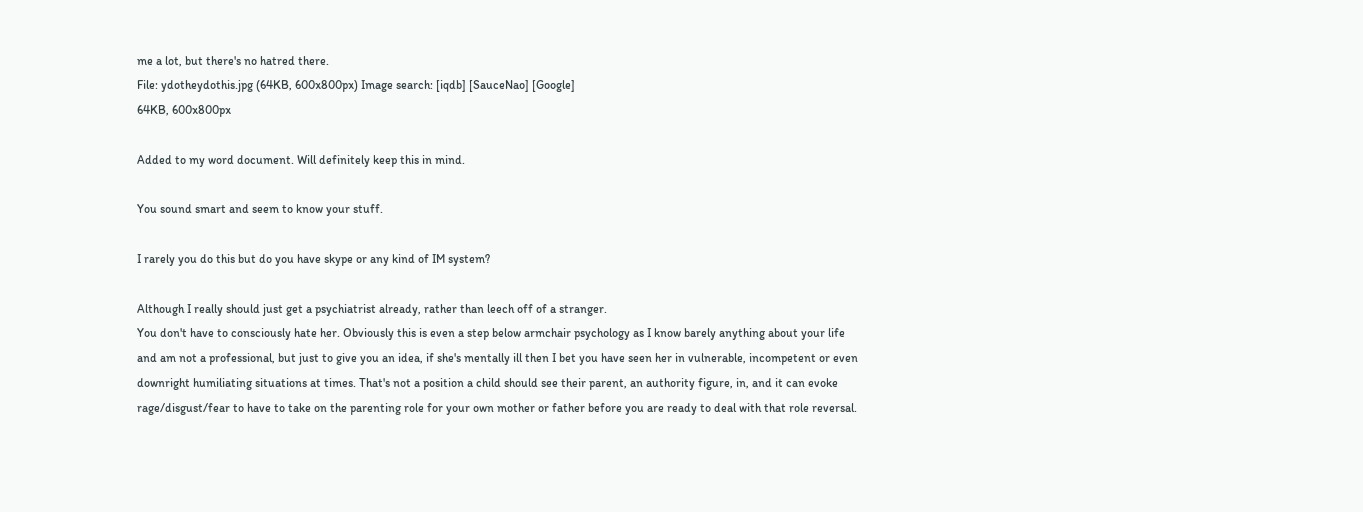me a lot, but there's no hatred there.
File: ydotheydothis.jpg (64KB, 600x800px) Image search: [iqdb] [SauceNao] [Google]
64KB, 600x800px

Added to my word document. Will definitely keep this in mind.

You sound smart and seem to know your stuff.

I rarely you do this but do you have skype or any kind of IM system?

Although I really should just get a psychiatrist already, rather than leech off of a stranger.
You don't have to consciously hate her. Obviously this is even a step below armchair psychology as I know barely anything about your life and am not a professional, but just to give you an idea, if she's mentally ill then I bet you have seen her in vulnerable, incompetent or even downright humiliating situations at times. That's not a position a child should see their parent, an authority figure, in, and it can evoke rage/disgust/fear to have to take on the parenting role for your own mother or father before you are ready to deal with that role reversal.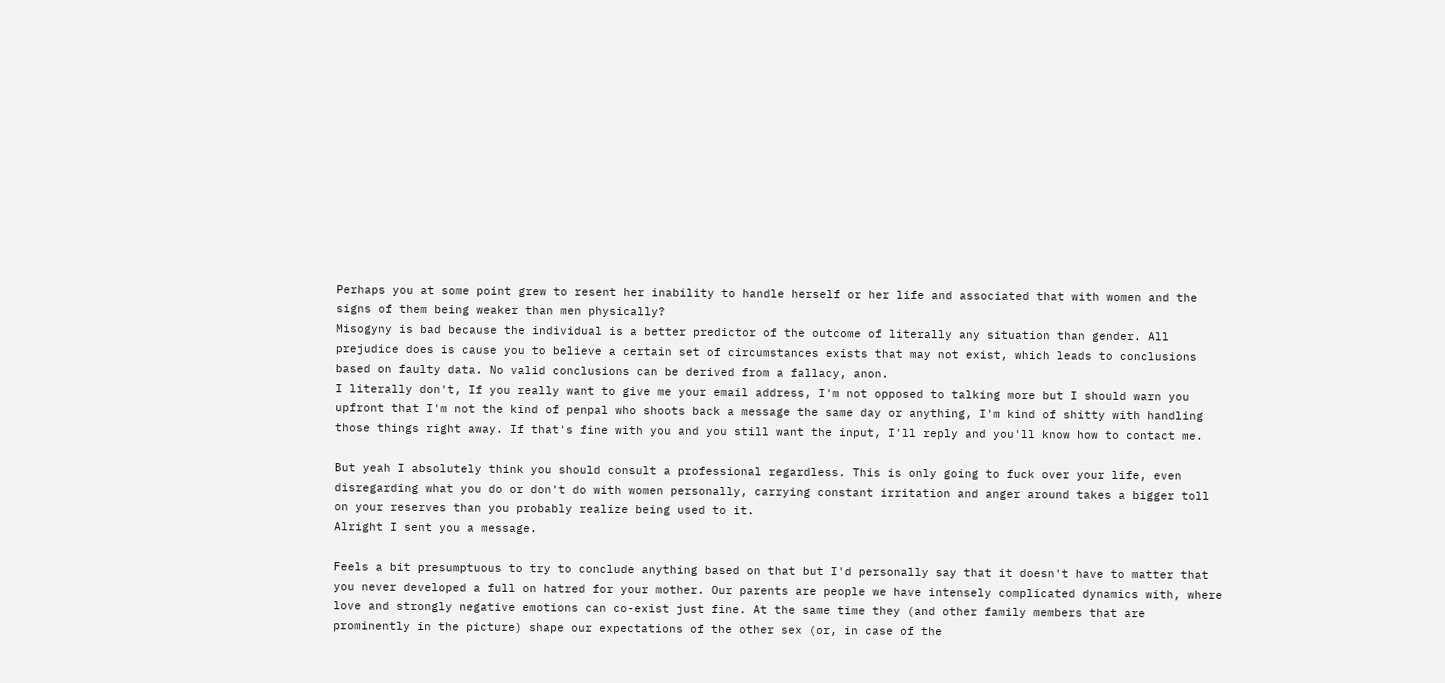Perhaps you at some point grew to resent her inability to handle herself or her life and associated that with women and the signs of them being weaker than men physically?
Misogyny is bad because the individual is a better predictor of the outcome of literally any situation than gender. All prejudice does is cause you to believe a certain set of circumstances exists that may not exist, which leads to conclusions based on faulty data. No valid conclusions can be derived from a fallacy, anon.
I literally don't, If you really want to give me your email address, I'm not opposed to talking more but I should warn you upfront that I'm not the kind of penpal who shoots back a message the same day or anything, I'm kind of shitty with handling those things right away. If that's fine with you and you still want the input, I'll reply and you'll know how to contact me.

But yeah I absolutely think you should consult a professional regardless. This is only going to fuck over your life, even disregarding what you do or don't do with women personally, carrying constant irritation and anger around takes a bigger toll on your reserves than you probably realize being used to it.
Alright I sent you a message.

Feels a bit presumptuous to try to conclude anything based on that but I'd personally say that it doesn't have to matter that you never developed a full on hatred for your mother. Our parents are people we have intensely complicated dynamics with, where love and strongly negative emotions can co-exist just fine. At the same time they (and other family members that are prominently in the picture) shape our expectations of the other sex (or, in case of the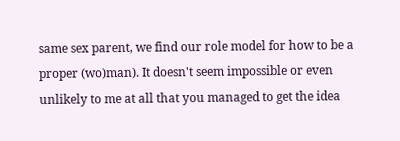same sex parent, we find our role model for how to be a proper (wo)man). It doesn't seem impossible or even unlikely to me at all that you managed to get the idea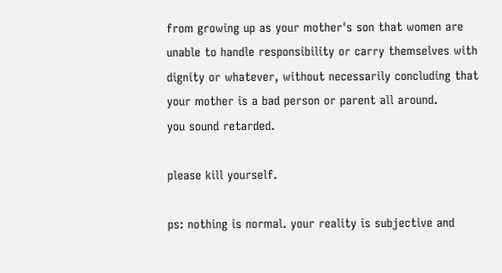from growing up as your mother's son that women are unable to handle responsibility or carry themselves with dignity or whatever, without necessarily concluding that your mother is a bad person or parent all around.
you sound retarded.

please kill yourself.

ps: nothing is normal. your reality is subjective and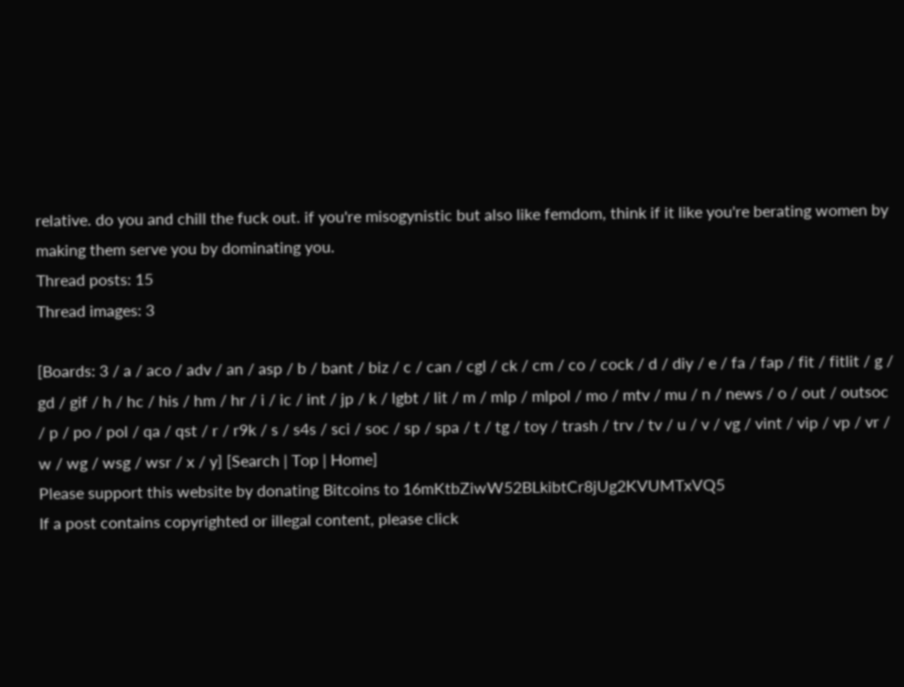relative. do you and chill the fuck out. if you're misogynistic but also like femdom, think if it like you're berating women by making them serve you by dominating you.
Thread posts: 15
Thread images: 3

[Boards: 3 / a / aco / adv / an / asp / b / bant / biz / c / can / cgl / ck / cm / co / cock / d / diy / e / fa / fap / fit / fitlit / g / gd / gif / h / hc / his / hm / hr / i / ic / int / jp / k / lgbt / lit / m / mlp / mlpol / mo / mtv / mu / n / news / o / out / outsoc / p / po / pol / qa / qst / r / r9k / s / s4s / sci / soc / sp / spa / t / tg / toy / trash / trv / tv / u / v / vg / vint / vip / vp / vr / w / wg / wsg / wsr / x / y] [Search | Top | Home]
Please support this website by donating Bitcoins to 16mKtbZiwW52BLkibtCr8jUg2KVUMTxVQ5
If a post contains copyrighted or illegal content, please click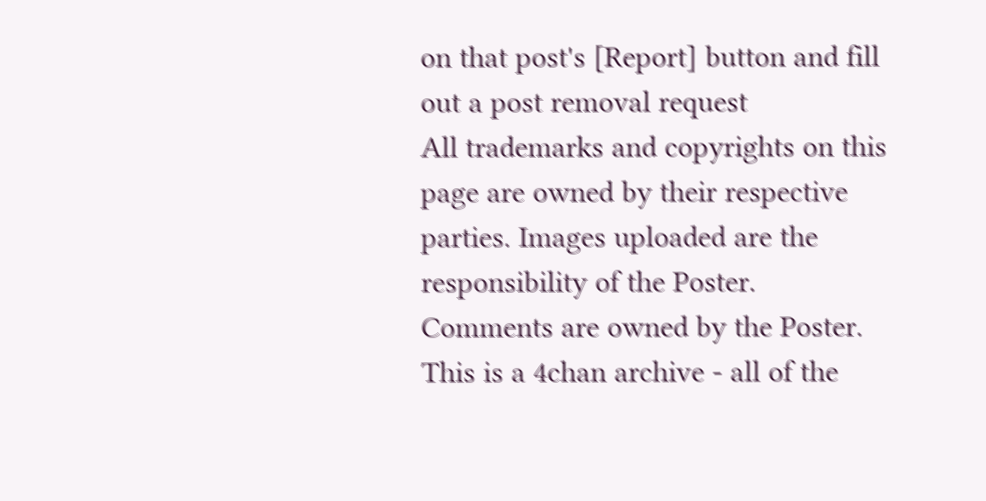on that post's [Report] button and fill out a post removal request
All trademarks and copyrights on this page are owned by their respective parties. Images uploaded are the responsibility of the Poster. Comments are owned by the Poster.
This is a 4chan archive - all of the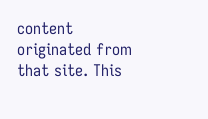content originated from that site. This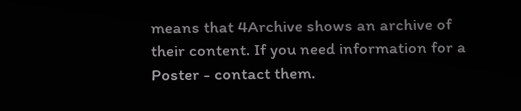means that 4Archive shows an archive of their content. If you need information for a Poster - contact them.